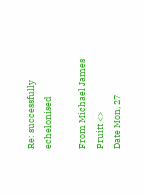Re: successfully echelonised

From Michael James Pruitt <>
Date Mon, 27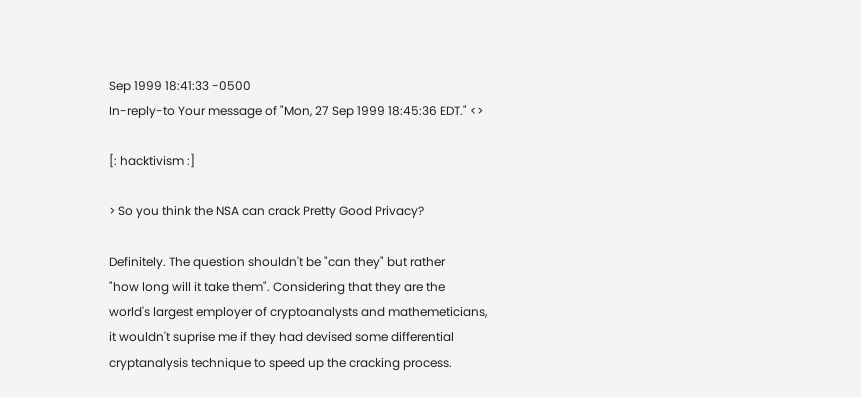Sep 1999 18:41:33 -0500
In-reply-to Your message of "Mon, 27 Sep 1999 18:45:36 EDT." <>

[: hacktivism :]

> So you think the NSA can crack Pretty Good Privacy?

Definitely. The question shouldn't be "can they" but rather
"how long will it take them". Considering that they are the
world's largest employer of cryptoanalysts and mathemeticians,
it wouldn't suprise me if they had devised some differential
cryptanalysis technique to speed up the cracking process.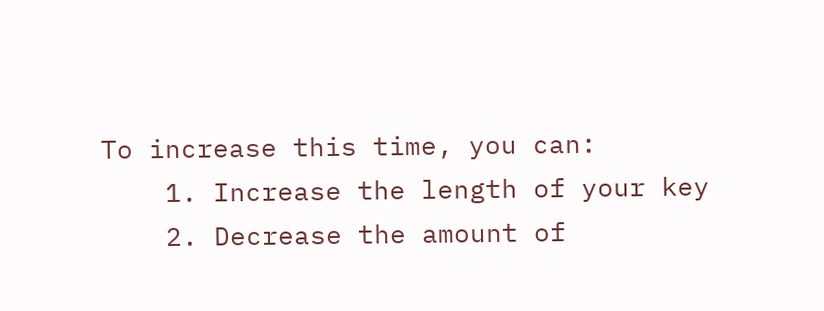To increase this time, you can:
    1. Increase the length of your key
    2. Decrease the amount of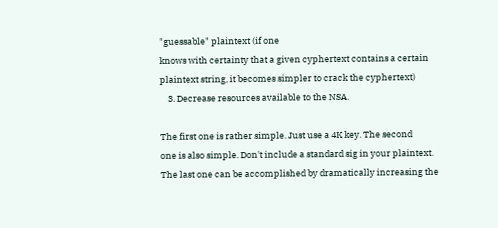"guessable" plaintext (if one
knows with certainty that a given cyphertext contains a certain
plaintext string, it becomes simpler to crack the cyphertext)
    3. Decrease resources available to the NSA.

The first one is rather simple. Just use a 4K key. The second
one is also simple. Don't include a standard sig in your plaintext.
The last one can be accomplished by dramatically increasing the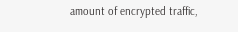amount of encrypted traffic,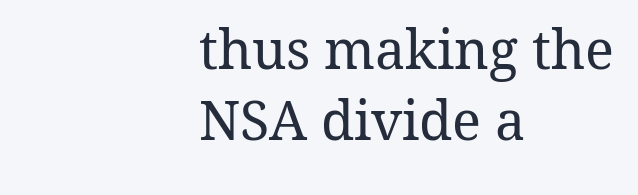thus making the NSA divide a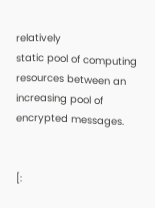relatively
static pool of computing resources between an increasing pool of
encrypted messages.


[: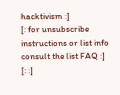hacktivism :]
[: for unsubscribe instructions or list info consult the list FAQ :]
[: :]